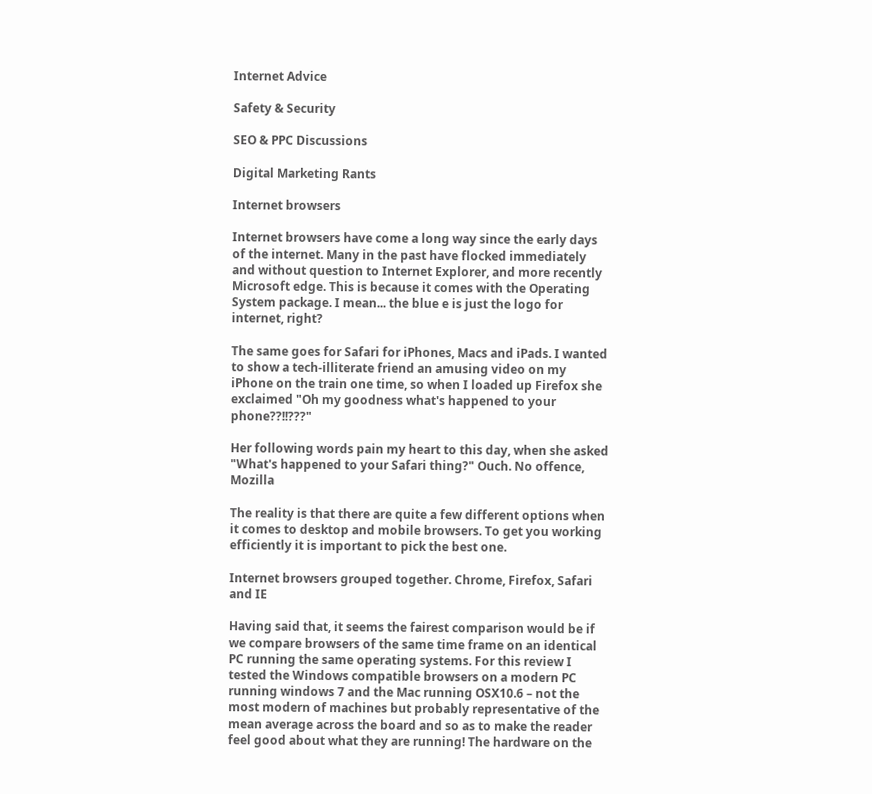Internet Advice

Safety & Security

SEO & PPC Discussions

Digital Marketing Rants

Internet browsers

Internet browsers have come a long way since the early days of the internet. Many in the past have flocked immediately and without question to Internet Explorer, and more recently Microsoft edge. This is because it comes with the Operating System package. I mean... the blue e is just the logo for internet, right?

The same goes for Safari for iPhones, Macs and iPads. I wanted to show a tech-illiterate friend an amusing video on my iPhone on the train one time, so when I loaded up Firefox she exclaimed "Oh my goodness what's happened to your phone??!!???"

Her following words pain my heart to this day, when she asked "What's happened to your Safari thing?" Ouch. No offence, Mozilla

The reality is that there are quite a few different options when it comes to desktop and mobile browsers. To get you working efficiently it is important to pick the best one.

Internet browsers grouped together. Chrome, Firefox, Safari and IE

Having said that, it seems the fairest comparison would be if we compare browsers of the same time frame on an identical PC running the same operating systems. For this review I tested the Windows compatible browsers on a modern PC running windows 7 and the Mac running OSX10.6 – not the most modern of machines but probably representative of the mean average across the board and so as to make the reader feel good about what they are running! The hardware on the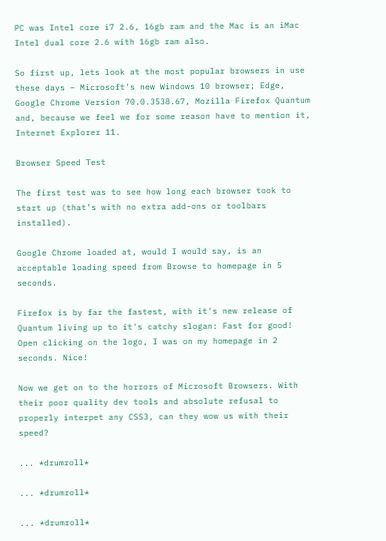PC was Intel core i7 2.6, 16gb ram and the Mac is an iMac Intel dual core 2.6 with 16gb ram also.

So first up, lets look at the most popular browsers in use these days – Microsoft's new Windows 10 browser; Edge, Google Chrome Version 70.0.3538.67, Mozilla Firefox Quantum and, because we feel we for some reason have to mention it, Internet Explorer 11.

Browser Speed Test

The first test was to see how long each browser took to start up (that’s with no extra add-ons or toolbars installed).

Google Chrome loaded at, would I would say, is an acceptable loading speed from Browse to homepage in 5 seconds.

Firefox is by far the fastest, with it's new release of Quantum living up to it's catchy slogan: Fast for good! Open clicking on the logo, I was on my homepage in 2 seconds. Nice!

Now we get on to the horrors of Microsoft Browsers. With their poor quality dev tools and absolute refusal to properly interpet any CSS3, can they wow us with their speed?

... *drumroll*

... *drumroll*

... *drumroll*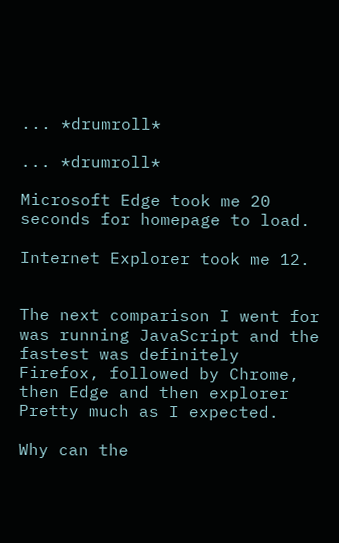... *drumroll*

... *drumroll*

Microsoft Edge took me 20 seconds for homepage to load.

Internet Explorer took me 12.


The next comparison I went for was running JavaScript and the fastest was definitely Firefox, followed by Chrome, then Edge and then explorer Pretty much as I expected.

Why can the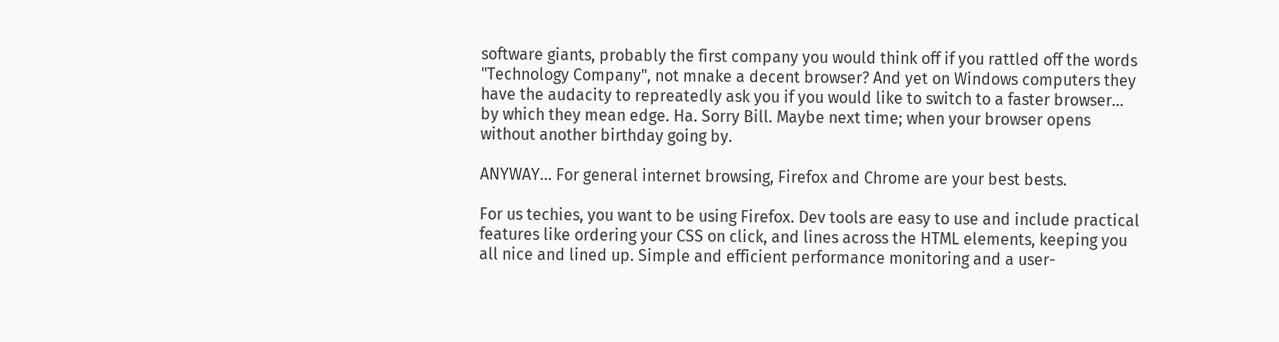software giants, probably the first company you would think off if you rattled off the words "Technology Company", not mnake a decent browser? And yet on Windows computers they have the audacity to repreatedly ask you if you would like to switch to a faster browser... by which they mean edge. Ha. Sorry Bill. Maybe next time; when your browser opens without another birthday going by.

ANYWAY... For general internet browsing, Firefox and Chrome are your best bests.

For us techies, you want to be using Firefox. Dev tools are easy to use and include practical features like ordering your CSS on click, and lines across the HTML elements, keeping you all nice and lined up. Simple and efficient performance monitoring and a user-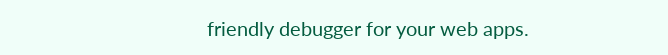friendly debugger for your web apps.